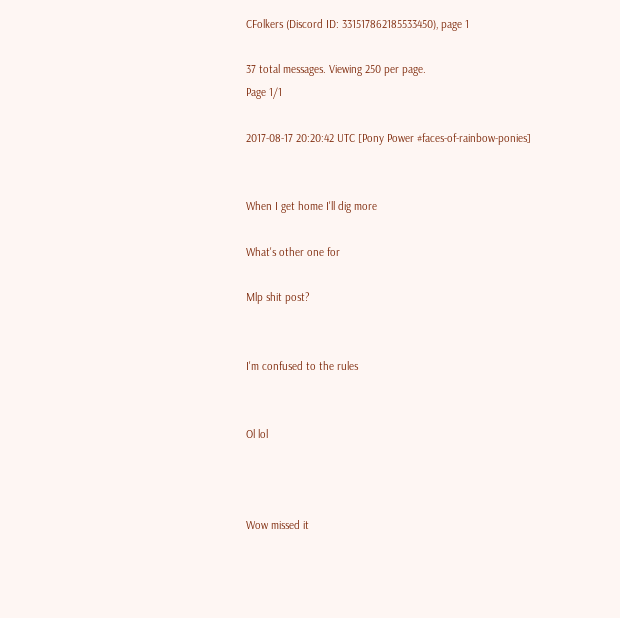CFolkers (Discord ID: 331517862185533450), page 1

37 total messages. Viewing 250 per page.
Page 1/1

2017-08-17 20:20:42 UTC [Pony Power #faces-of-rainbow-ponies]


When I get home I'll dig more

What's other one for

Mlp shit post?


I'm confused to the rules


Ol lol



Wow missed it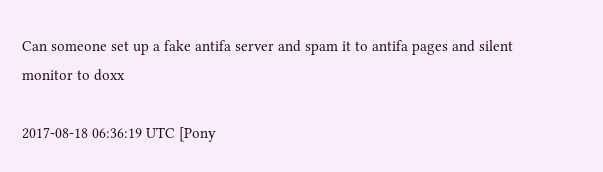Can someone set up a fake antifa server and spam it to antifa pages and silent monitor to doxx

2017-08-18 06:36:19 UTC [Pony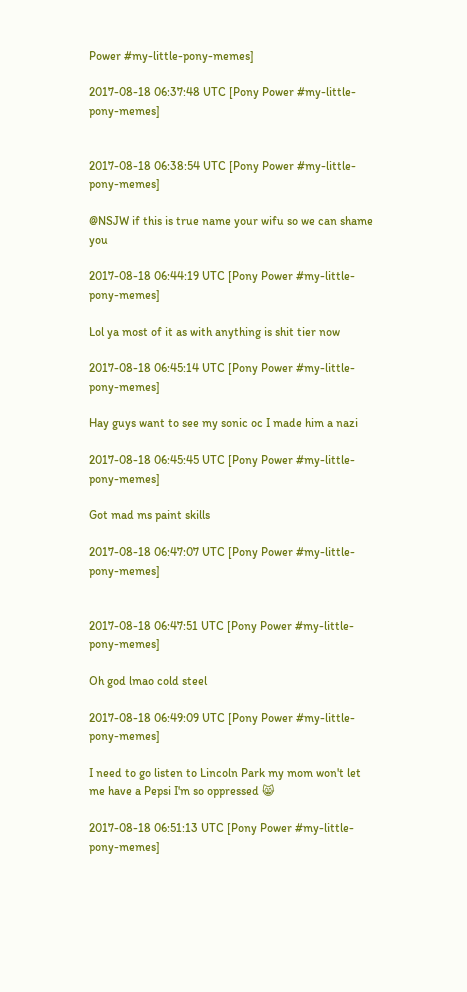Power #my-little-pony-memes]

2017-08-18 06:37:48 UTC [Pony Power #my-little-pony-memes]


2017-08-18 06:38:54 UTC [Pony Power #my-little-pony-memes]

@NSJW if this is true name your wifu so we can shame you

2017-08-18 06:44:19 UTC [Pony Power #my-little-pony-memes]

Lol ya most of it as with anything is shit tier now

2017-08-18 06:45:14 UTC [Pony Power #my-little-pony-memes]

Hay guys want to see my sonic oc I made him a nazi

2017-08-18 06:45:45 UTC [Pony Power #my-little-pony-memes]

Got mad ms paint skills

2017-08-18 06:47:07 UTC [Pony Power #my-little-pony-memes]


2017-08-18 06:47:51 UTC [Pony Power #my-little-pony-memes]

Oh god lmao cold steel

2017-08-18 06:49:09 UTC [Pony Power #my-little-pony-memes]

I need to go listen to Lincoln Park my mom won't let me have a Pepsi I'm so oppressed 😸

2017-08-18 06:51:13 UTC [Pony Power #my-little-pony-memes]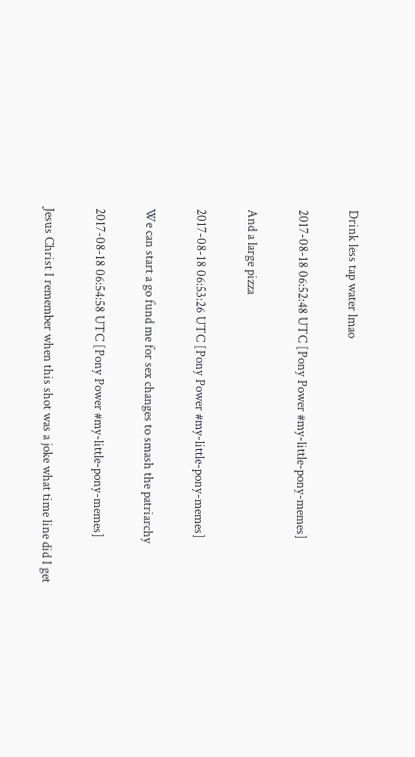Drink less tap water lmao

2017-08-18 06:52:48 UTC [Pony Power #my-little-pony-memes]

And a large pizza

2017-08-18 06:53:26 UTC [Pony Power #my-little-pony-memes]

We can start a go fund me for sex changes to smash the patriarchy

2017-08-18 06:54:58 UTC [Pony Power #my-little-pony-memes]

Jesus Christ I remember when this shot was a joke what time line did I get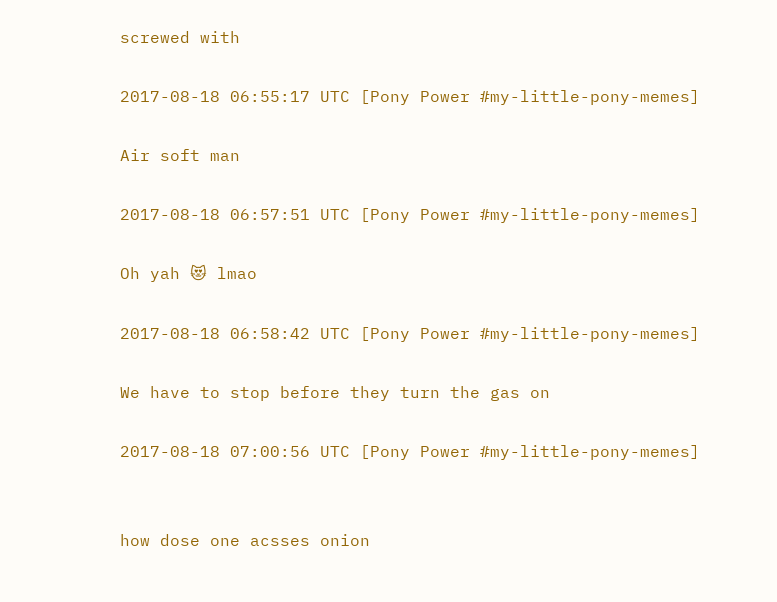screwed with

2017-08-18 06:55:17 UTC [Pony Power #my-little-pony-memes]

Air soft man

2017-08-18 06:57:51 UTC [Pony Power #my-little-pony-memes]

Oh yah 😻 lmao

2017-08-18 06:58:42 UTC [Pony Power #my-little-pony-memes]

We have to stop before they turn the gas on

2017-08-18 07:00:56 UTC [Pony Power #my-little-pony-memes]


how dose one acsses onion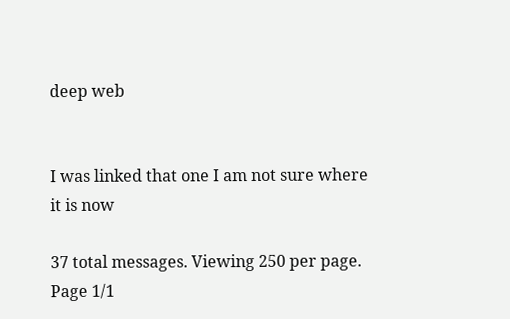deep web


I was linked that one I am not sure where it is now

37 total messages. Viewing 250 per page.
Page 1/1